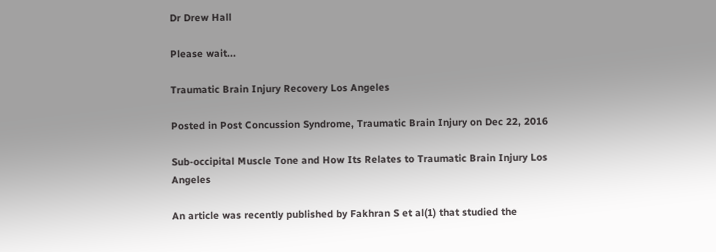Dr Drew Hall

Please wait...

Traumatic Brain Injury Recovery Los Angeles

Posted in Post Concussion Syndrome, Traumatic Brain Injury on Dec 22, 2016

Sub-occipital Muscle Tone and How Its Relates to Traumatic Brain Injury Los Angeles

An article was recently published by Fakhran S et al(1) that studied the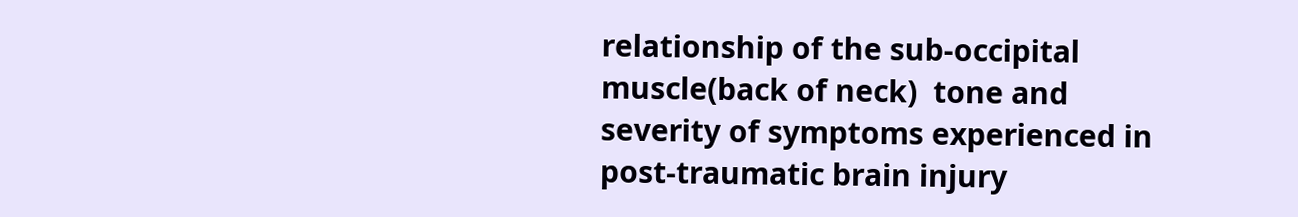relationship of the sub-occipital muscle(back of neck)  tone and severity of symptoms experienced in post-traumatic brain injury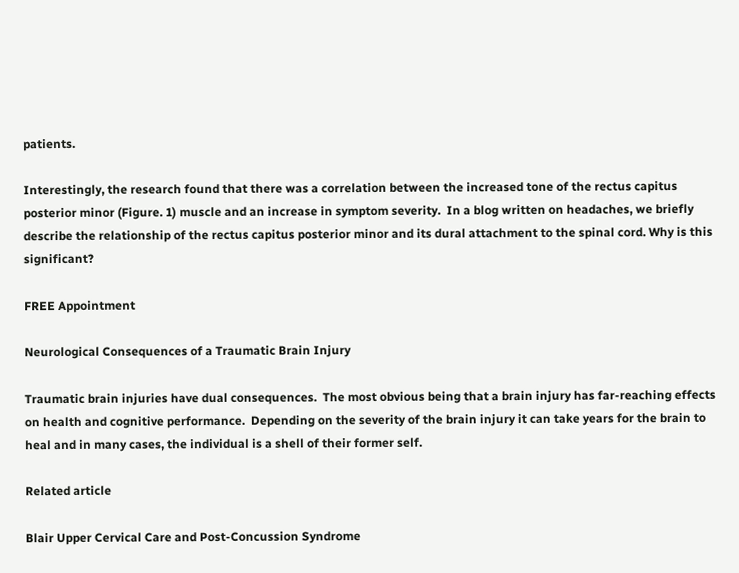patients.

Interestingly, the research found that there was a correlation between the increased tone of the rectus capitus posterior minor (Figure. 1) muscle and an increase in symptom severity.  In a blog written on headaches, we briefly describe the relationship of the rectus capitus posterior minor and its dural attachment to the spinal cord. Why is this significant?

FREE Appointment

Neurological Consequences of a Traumatic Brain Injury

Traumatic brain injuries have dual consequences.  The most obvious being that a brain injury has far-reaching effects on health and cognitive performance.  Depending on the severity of the brain injury it can take years for the brain to heal and in many cases, the individual is a shell of their former self.

Related article

Blair Upper Cervical Care and Post-Concussion Syndrome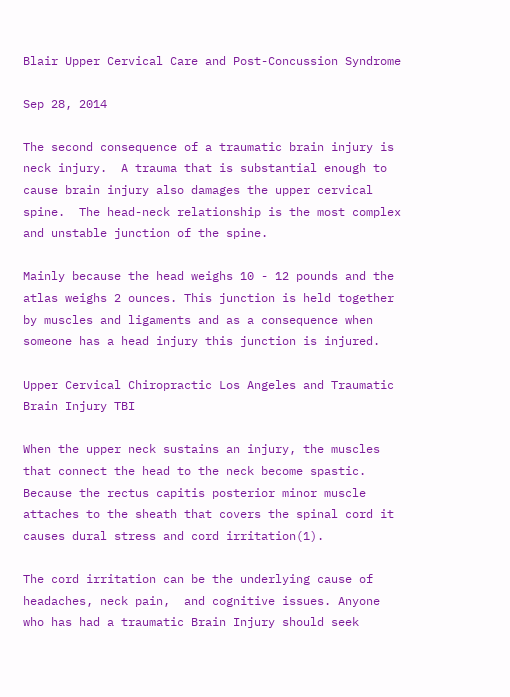Blair Upper Cervical Care and Post-Concussion Syndrome

Sep 28, 2014

The second consequence of a traumatic brain injury is neck injury.  A trauma that is substantial enough to cause brain injury also damages the upper cervical spine.  The head-neck relationship is the most complex and unstable junction of the spine.

Mainly because the head weighs 10 - 12 pounds and the atlas weighs 2 ounces. This junction is held together by muscles and ligaments and as a consequence when someone has a head injury this junction is injured.

Upper Cervical Chiropractic Los Angeles and Traumatic Brain Injury TBI

When the upper neck sustains an injury, the muscles that connect the head to the neck become spastic.  Because the rectus capitis posterior minor muscle attaches to the sheath that covers the spinal cord it causes dural stress and cord irritation(1).

The cord irritation can be the underlying cause of headaches, neck pain,  and cognitive issues. Anyone who has had a traumatic Brain Injury should seek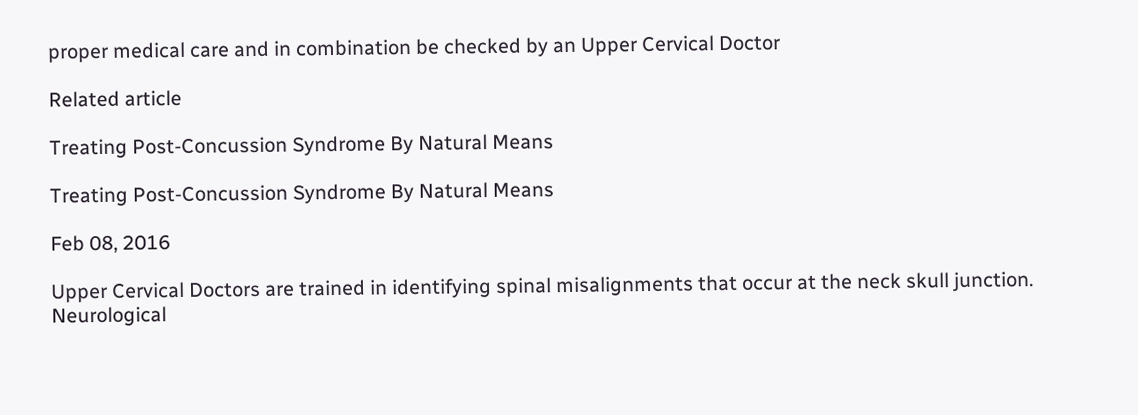proper medical care and in combination be checked by an Upper Cervical Doctor

Related article

Treating Post-Concussion Syndrome By Natural Means

Treating Post-Concussion Syndrome By Natural Means

Feb 08, 2016

Upper Cervical Doctors are trained in identifying spinal misalignments that occur at the neck skull junction.  Neurological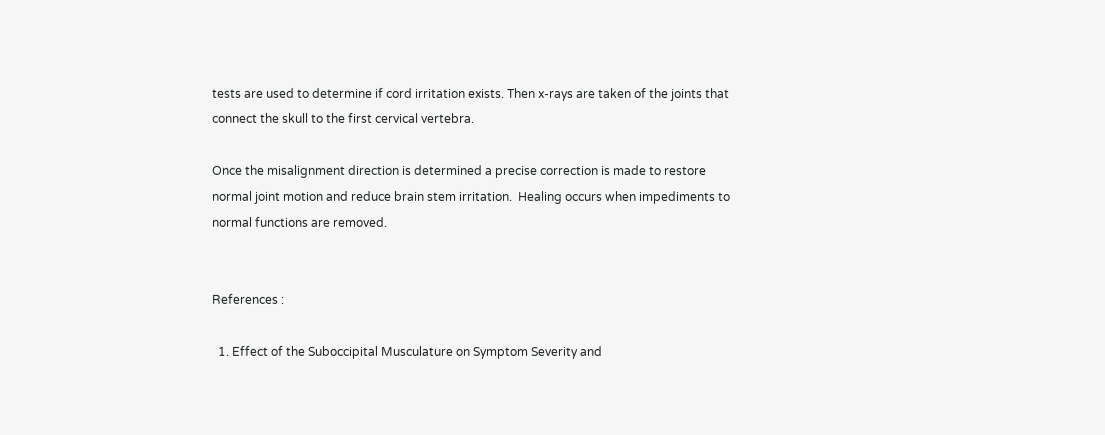tests are used to determine if cord irritation exists. Then x-rays are taken of the joints that connect the skull to the first cervical vertebra.

Once the misalignment direction is determined a precise correction is made to restore normal joint motion and reduce brain stem irritation.  Healing occurs when impediments to normal functions are removed.


References :

  1. Effect of the Suboccipital Musculature on Symptom Severity and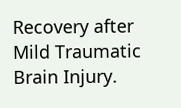Recovery after Mild Traumatic Brain Injury.